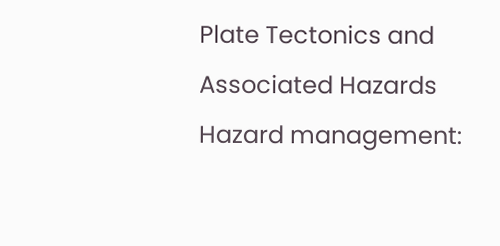Plate Tectonics and Associated Hazards Hazard management: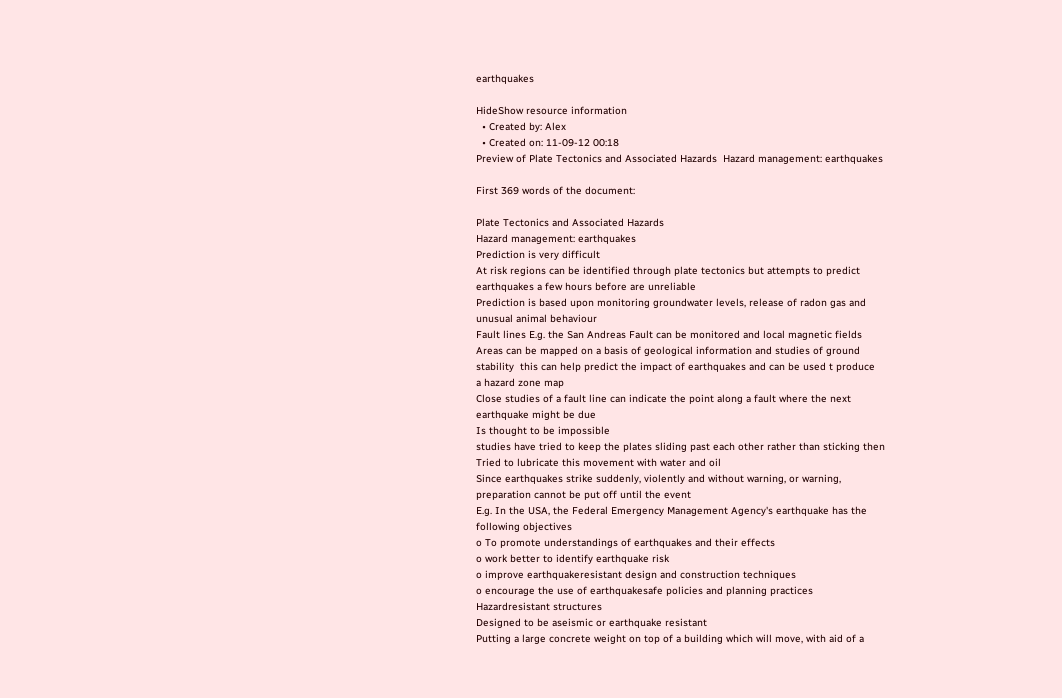earthquakes

HideShow resource information
  • Created by: Alex
  • Created on: 11-09-12 00:18
Preview of Plate Tectonics and Associated Hazards  Hazard management: earthquakes

First 369 words of the document:

Plate Tectonics and Associated Hazards
Hazard management: earthquakes
Prediction is very difficult
At risk regions can be identified through plate tectonics but attempts to predict
earthquakes a few hours before are unreliable
Prediction is based upon monitoring groundwater levels, release of radon gas and
unusual animal behaviour
Fault lines E.g. the San Andreas Fault can be monitored and local magnetic fields
Areas can be mapped on a basis of geological information and studies of ground
stability  this can help predict the impact of earthquakes and can be used t produce
a hazard zone map
Close studies of a fault line can indicate the point along a fault where the next
earthquake might be due
Is thought to be impossible
studies have tried to keep the plates sliding past each other rather than sticking then
Tried to lubricate this movement with water and oil
Since earthquakes strike suddenly, violently and without warning, or warning,
preparation cannot be put off until the event
E.g. In the USA, the Federal Emergency Management Agency's earthquake has the
following objectives
o To promote understandings of earthquakes and their effects
o work better to identify earthquake risk
o improve earthquakeresistant design and construction techniques
o encourage the use of earthquakesafe policies and planning practices
Hazardresistant structures
Designed to be aseismic or earthquake resistant
Putting a large concrete weight on top of a building which will move, with aid of a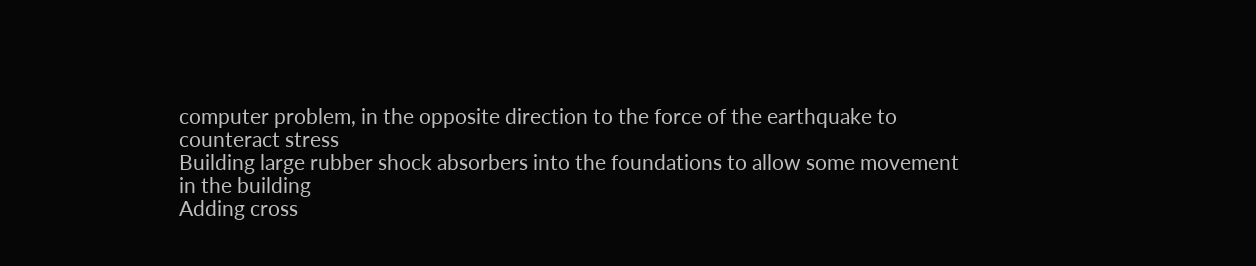computer problem, in the opposite direction to the force of the earthquake to
counteract stress
Building large rubber shock absorbers into the foundations to allow some movement
in the building
Adding cross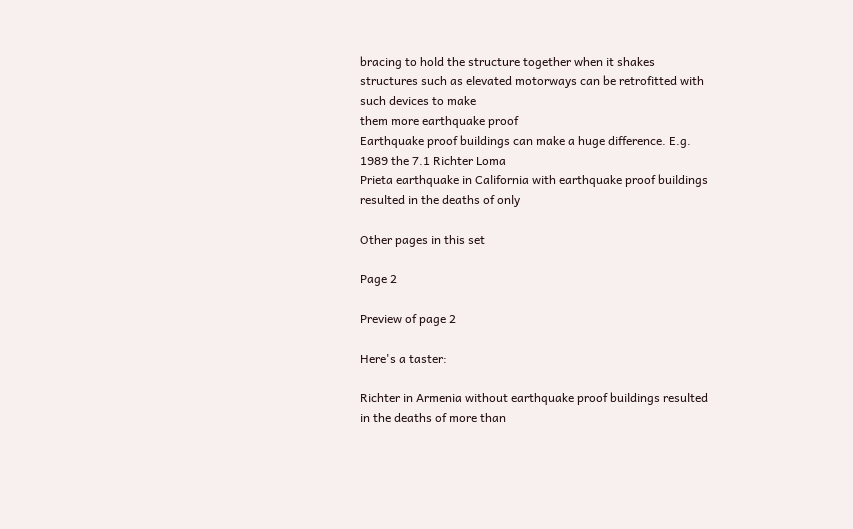bracing to hold the structure together when it shakes
structures such as elevated motorways can be retrofitted with such devices to make
them more earthquake proof
Earthquake proof buildings can make a huge difference. E.g. 1989 the 7.1 Richter Loma
Prieta earthquake in California with earthquake proof buildings resulted in the deaths of only

Other pages in this set

Page 2

Preview of page 2

Here's a taster:

Richter in Armenia without earthquake proof buildings resulted
in the deaths of more than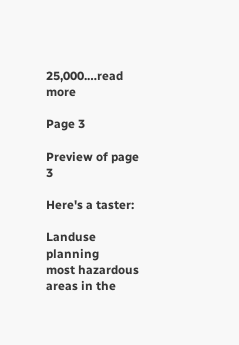25,000.…read more

Page 3

Preview of page 3

Here's a taster:

Landuse planning
most hazardous areas in the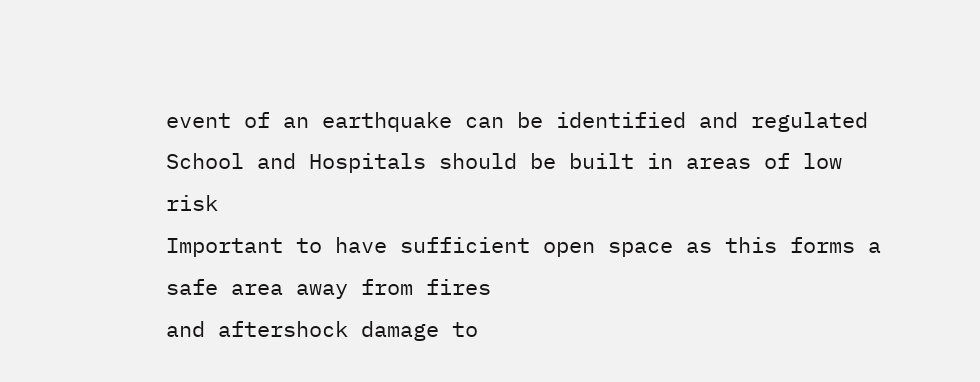event of an earthquake can be identified and regulated
School and Hospitals should be built in areas of low risk
Important to have sufficient open space as this forms a safe area away from fires
and aftershock damage to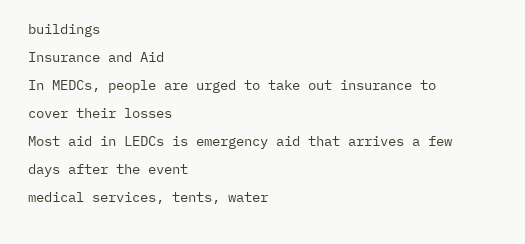buildings
Insurance and Aid
In MEDCs, people are urged to take out insurance to cover their losses
Most aid in LEDCs is emergency aid that arrives a few days after the event
medical services, tents, water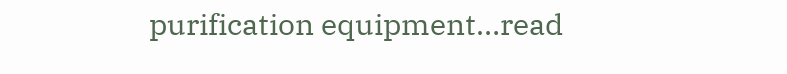purification equipment…read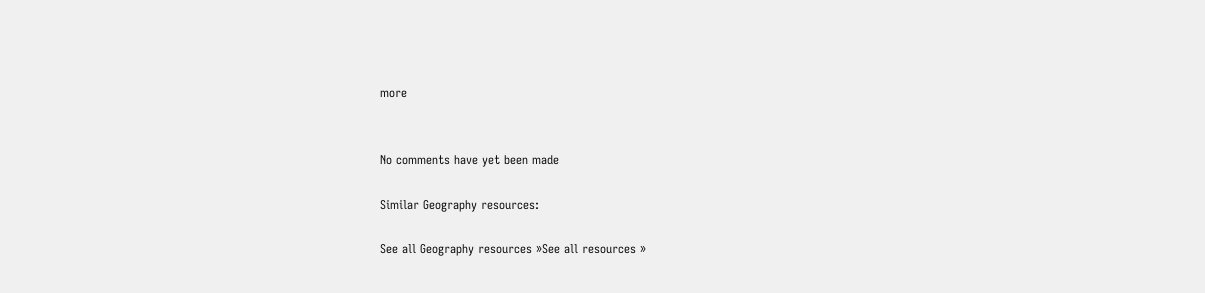more


No comments have yet been made

Similar Geography resources:

See all Geography resources »See all resources »